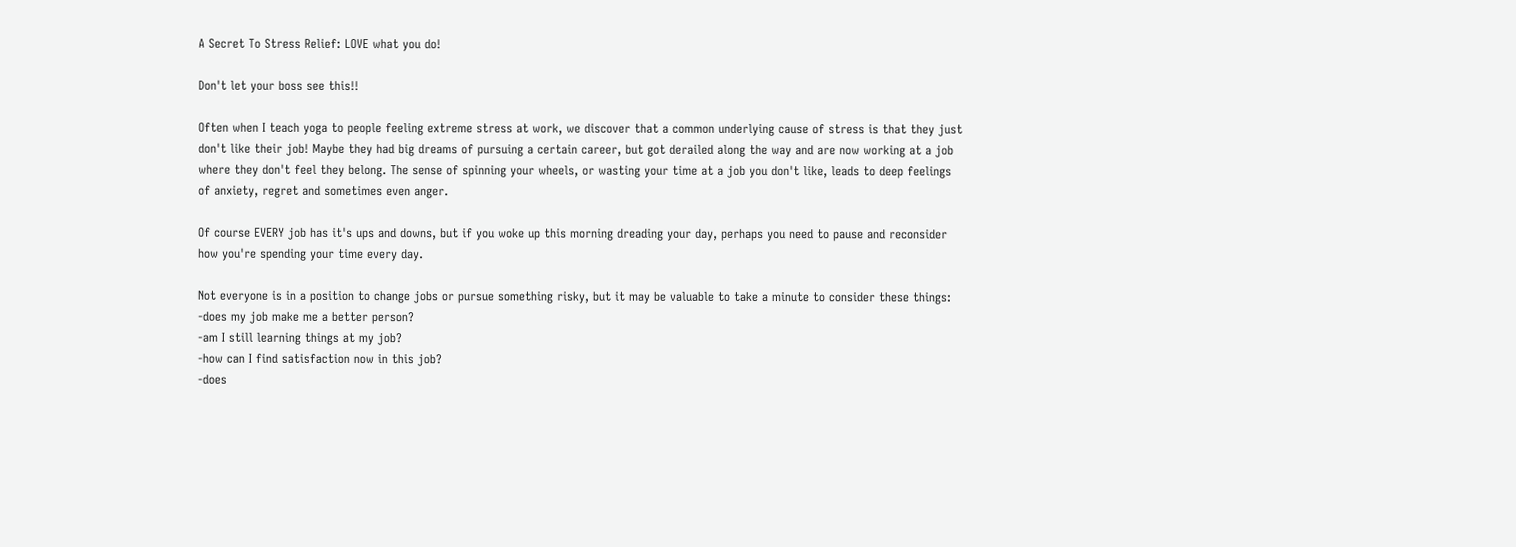A Secret To Stress Relief: LOVE what you do!

Don't let your boss see this!!

Often when I teach yoga to people feeling extreme stress at work, we discover that a common underlying cause of stress is that they just don't like their job! Maybe they had big dreams of pursuing a certain career, but got derailed along the way and are now working at a job where they don't feel they belong. The sense of spinning your wheels, or wasting your time at a job you don't like, leads to deep feelings of anxiety, regret and sometimes even anger.

Of course EVERY job has it's ups and downs, but if you woke up this morning dreading your day, perhaps you need to pause and reconsider how you're spending your time every day.

Not everyone is in a position to change jobs or pursue something risky, but it may be valuable to take a minute to consider these things:
-does my job make me a better person?
-am I still learning things at my job?
-how can I find satisfaction now in this job?
-does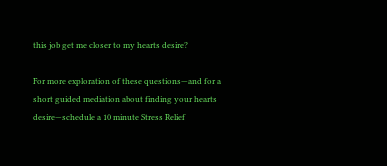this job get me closer to my hearts desire?

For more exploration of these questions—and for a short guided mediation about finding your hearts desire—schedule a 10 minute Stress Relief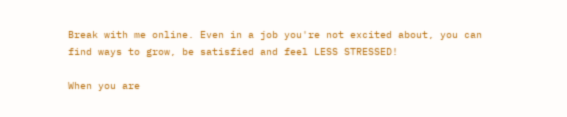Break with me online. Even in a job you're not excited about, you can find ways to grow, be satisfied and feel LESS STRESSED!

When you are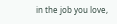in the job you love,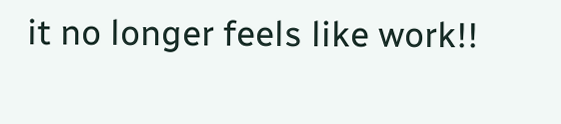it no longer feels like work!!